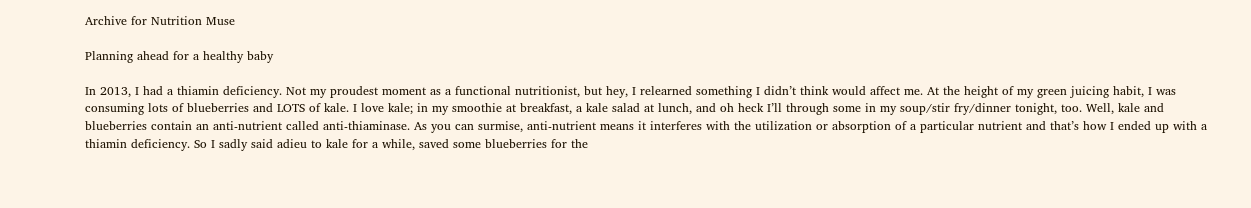Archive for Nutrition Muse

Planning ahead for a healthy baby

In 2013, I had a thiamin deficiency. Not my proudest moment as a functional nutritionist, but hey, I relearned something I didn’t think would affect me. At the height of my green juicing habit, I was consuming lots of blueberries and LOTS of kale. I love kale; in my smoothie at breakfast, a kale salad at lunch, and oh heck I’ll through some in my soup/stir fry/dinner tonight, too. Well, kale and blueberries contain an anti-nutrient called anti-thiaminase. As you can surmise, anti-nutrient means it interferes with the utilization or absorption of a particular nutrient and that’s how I ended up with a thiamin deficiency. So I sadly said adieu to kale for a while, saved some blueberries for the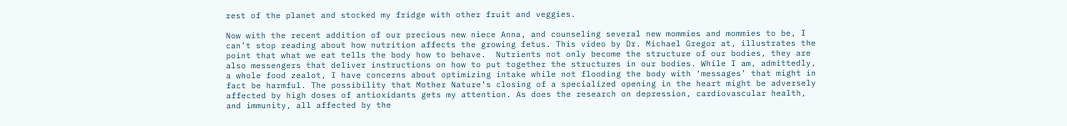rest of the planet and stocked my fridge with other fruit and veggies.

Now with the recent addition of our precious new niece Anna, and counseling several new mommies and mommies to be, I can’t stop reading about how nutrition affects the growing fetus. This video by Dr. Michael Gregor at, illustrates the point that what we eat tells the body how to behave.  Nutrients not only become the structure of our bodies, they are also messengers that deliver instructions on how to put together the structures in our bodies. While I am, admittedly, a whole food zealot, I have concerns about optimizing intake while not flooding the body with ‘messages’ that might in fact be harmful. The possibility that Mother Nature’s closing of a specialized opening in the heart might be adversely affected by high doses of antioxidants gets my attention. As does the research on depression, cardiovascular health, and immunity, all affected by the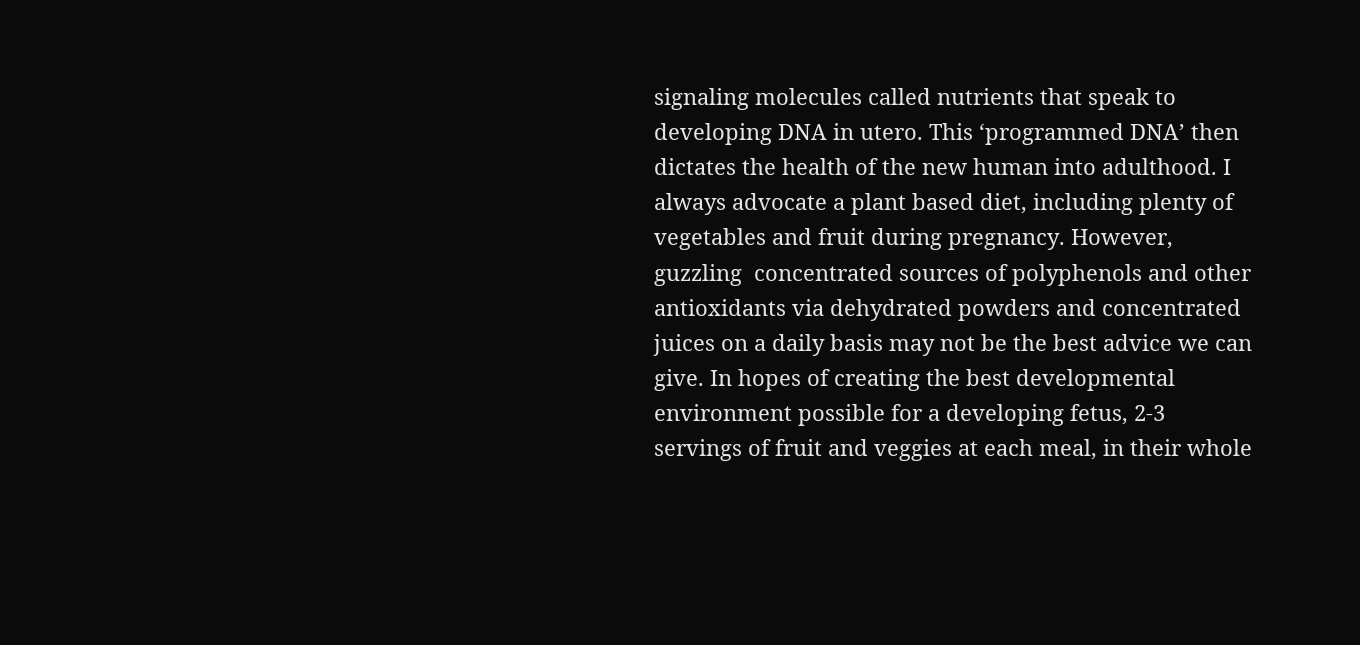signaling molecules called nutrients that speak to developing DNA in utero. This ‘programmed DNA’ then dictates the health of the new human into adulthood. I always advocate a plant based diet, including plenty of vegetables and fruit during pregnancy. However, guzzling  concentrated sources of polyphenols and other antioxidants via dehydrated powders and concentrated juices on a daily basis may not be the best advice we can give. In hopes of creating the best developmental environment possible for a developing fetus, 2-3 servings of fruit and veggies at each meal, in their whole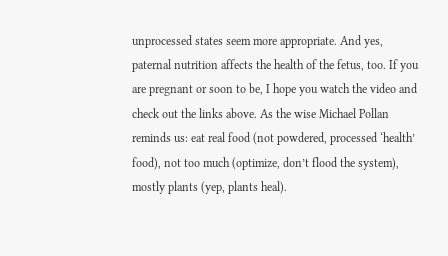unprocessed states seem more appropriate. And yes, paternal nutrition affects the health of the fetus, too. If you are pregnant or soon to be, I hope you watch the video and check out the links above. As the wise Michael Pollan reminds us: eat real food (not powdered, processed ‘health’ food), not too much (optimize, don’t flood the system), mostly plants (yep, plants heal).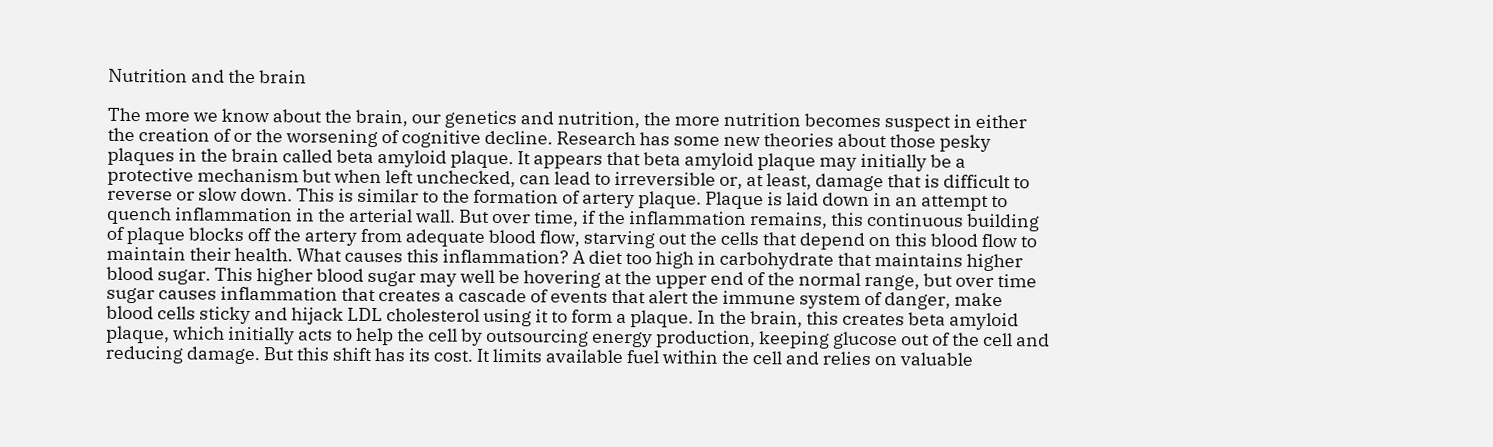Nutrition and the brain

The more we know about the brain, our genetics and nutrition, the more nutrition becomes suspect in either the creation of or the worsening of cognitive decline. Research has some new theories about those pesky plaques in the brain called beta amyloid plaque. It appears that beta amyloid plaque may initially be a protective mechanism but when left unchecked, can lead to irreversible or, at least, damage that is difficult to reverse or slow down. This is similar to the formation of artery plaque. Plaque is laid down in an attempt to quench inflammation in the arterial wall. But over time, if the inflammation remains, this continuous building of plaque blocks off the artery from adequate blood flow, starving out the cells that depend on this blood flow to maintain their health. What causes this inflammation? A diet too high in carbohydrate that maintains higher blood sugar. This higher blood sugar may well be hovering at the upper end of the normal range, but over time sugar causes inflammation that creates a cascade of events that alert the immune system of danger, make blood cells sticky and hijack LDL cholesterol using it to form a plaque. In the brain, this creates beta amyloid plaque, which initially acts to help the cell by outsourcing energy production, keeping glucose out of the cell and reducing damage. But this shift has its cost. It limits available fuel within the cell and relies on valuable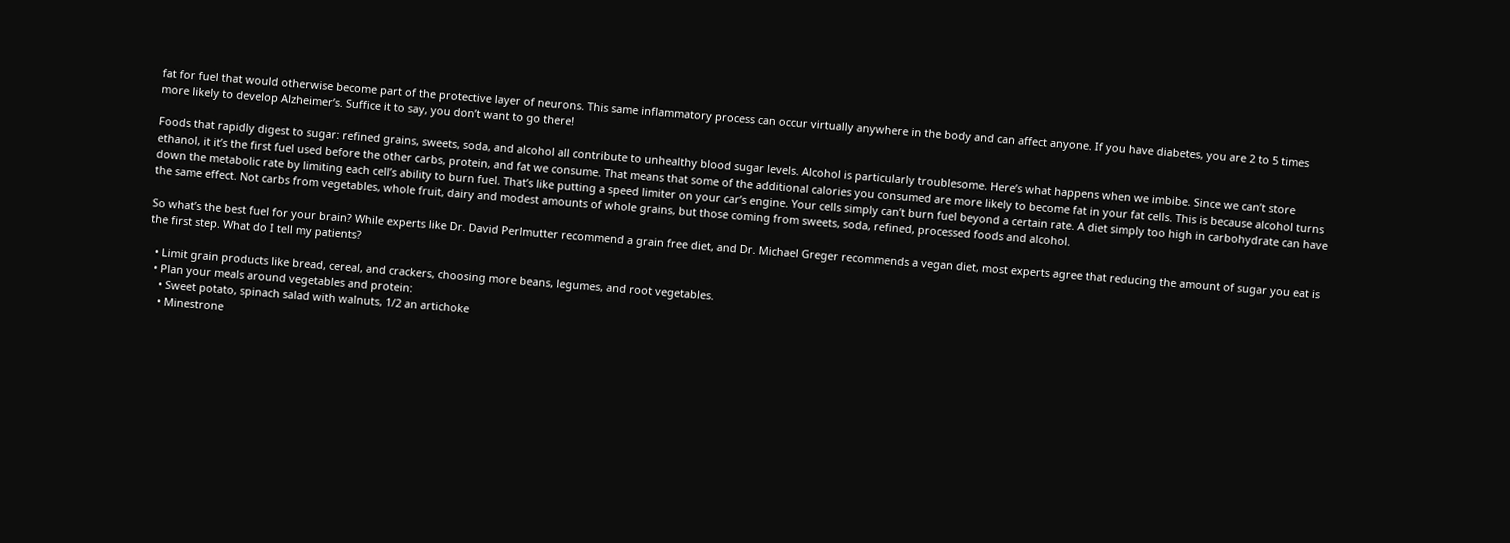fat for fuel that would otherwise become part of the protective layer of neurons. This same inflammatory process can occur virtually anywhere in the body and can affect anyone. If you have diabetes, you are 2 to 5 times more likely to develop Alzheimer’s. Suffice it to say, you don’t want to go there!

Foods that rapidly digest to sugar: refined grains, sweets, soda, and alcohol all contribute to unhealthy blood sugar levels. Alcohol is particularly troublesome. Here’s what happens when we imbibe. Since we can’t store ethanol, it it’s the first fuel used before the other carbs, protein, and fat we consume. That means that some of the additional calories you consumed are more likely to become fat in your fat cells. This is because alcohol turns down the metabolic rate by limiting each cell’s ability to burn fuel. That’s like putting a speed limiter on your car’s engine. Your cells simply can’t burn fuel beyond a certain rate. A diet simply too high in carbohydrate can have the same effect. Not carbs from vegetables, whole fruit, dairy and modest amounts of whole grains, but those coming from sweets, soda, refined, processed foods and alcohol.

So what’s the best fuel for your brain? While experts like Dr. David Perlmutter recommend a grain free diet, and Dr. Michael Greger recommends a vegan diet, most experts agree that reducing the amount of sugar you eat is the first step. What do I tell my patients?

  • Limit grain products like bread, cereal, and crackers, choosing more beans, legumes, and root vegetables.
  • Plan your meals around vegetables and protein:
    • Sweet potato, spinach salad with walnuts, 1/2 an artichoke
    • Minestrone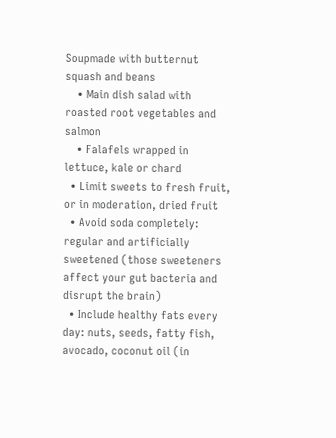Soupmade with butternut squash and beans
    • Main dish salad with roasted root vegetables and salmon
    • Falafels wrapped in lettuce, kale or chard
  • Limit sweets to fresh fruit, or in moderation, dried fruit
  • Avoid soda completely: regular and artificially sweetened (those sweeteners affect your gut bacteria and disrupt the brain)
  • Include healthy fats every day: nuts, seeds, fatty fish, avocado, coconut oil (in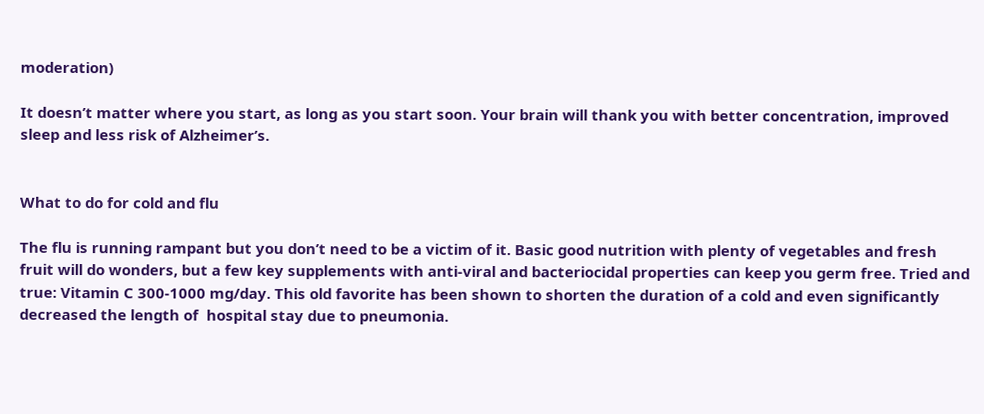moderation)

It doesn’t matter where you start, as long as you start soon. Your brain will thank you with better concentration, improved sleep and less risk of Alzheimer’s.


What to do for cold and flu

The flu is running rampant but you don’t need to be a victim of it. Basic good nutrition with plenty of vegetables and fresh fruit will do wonders, but a few key supplements with anti-viral and bacteriocidal properties can keep you germ free. Tried and true: Vitamin C 300-1000 mg/day. This old favorite has been shown to shorten the duration of a cold and even significantly decreased the length of  hospital stay due to pneumonia.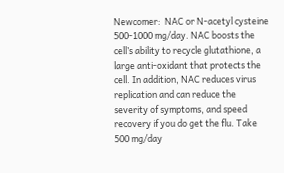Newcomer:  NAC or N-acetyl cysteine 500-1000 mg/day. NAC boosts the cell’s ability to recycle glutathione, a large anti-oxidant that protects the cell. In addition, NAC reduces virus replication and can reduce the severity of symptoms, and speed recovery if you do get the flu. Take 500 mg/day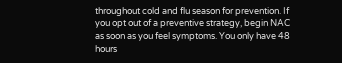throughout cold and flu season for prevention. If you opt out of a preventive strategy, begin NAC as soon as you feel symptoms. You only have 48 hours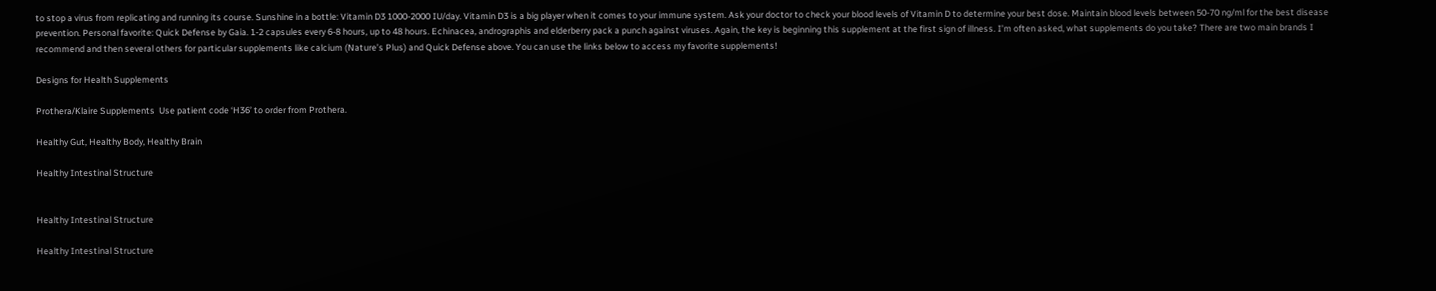to stop a virus from replicating and running its course. Sunshine in a bottle: Vitamin D3 1000-2000 IU/day. Vitamin D3 is a big player when it comes to your immune system. Ask your doctor to check your blood levels of Vitamin D to determine your best dose. Maintain blood levels between 50-70 ng/ml for the best disease prevention. Personal favorite: Quick Defense by Gaia. 1-2 capsules every 6-8 hours, up to 48 hours. Echinacea, andrographis and elderberry pack a punch against viruses. Again, the key is beginning this supplement at the first sign of illness. I’m often asked, what supplements do you take? There are two main brands I recommend and then several others for particular supplements like calcium (Nature’s Plus) and Quick Defense above. You can use the links below to access my favorite supplements!

Designs for Health Supplements

Prothera/Klaire Supplements  Use patient code ‘H36’ to order from Prothera.

Healthy Gut, Healthy Body, Healthy Brain

Healthy Intestinal Structure


Healthy Intestinal Structure

Healthy Intestinal Structure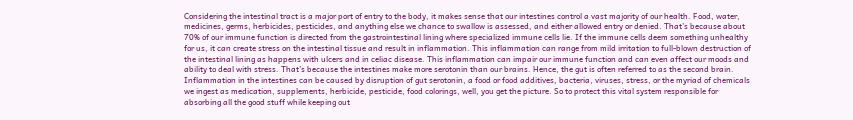Considering the intestinal tract is a major port of entry to the body, it makes sense that our intestines control a vast majority of our health. Food, water, medicines, germs, herbicides, pesticides, and anything else we chance to swallow is assessed, and either allowed entry or denied. That’s because about 70% of our immune function is directed from the gastrointestinal lining where specialized immune cells lie. If the immune cells deem something unhealthy for us, it can create stress on the intestinal tissue and result in inflammation. This inflammation can range from mild irritation to full-blown destruction of the intestinal lining as happens with ulcers and in celiac disease. This inflammation can impair our immune function and can even affect our moods and ability to deal with stress. That’s because the intestines make more serotonin than our brains. Hence, the gut is often referred to as the second brain. Inflammation in the intestines can be caused by disruption of gut serotonin, a food or food additives, bacteria, viruses, stress, or the myriad of chemicals we ingest as medication, supplements, herbicide, pesticide, food colorings, well, you get the picture. So to protect this vital system responsible for absorbing all the good stuff while keeping out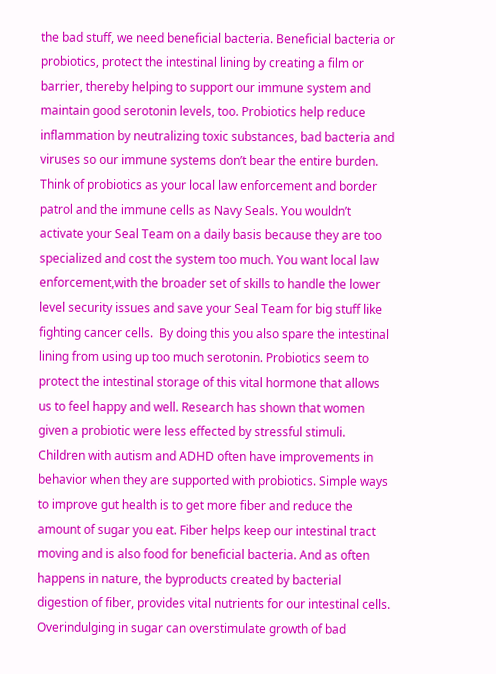the bad stuff, we need beneficial bacteria. Beneficial bacteria or probiotics, protect the intestinal lining by creating a film or barrier, thereby helping to support our immune system and maintain good serotonin levels, too. Probiotics help reduce inflammation by neutralizing toxic substances, bad bacteria and viruses so our immune systems don’t bear the entire burden. Think of probiotics as your local law enforcement and border patrol and the immune cells as Navy Seals. You wouldn’t activate your Seal Team on a daily basis because they are too specialized and cost the system too much. You want local law enforcement,with the broader set of skills to handle the lower level security issues and save your Seal Team for big stuff like fighting cancer cells.  By doing this you also spare the intestinal lining from using up too much serotonin. Probiotics seem to protect the intestinal storage of this vital hormone that allows us to feel happy and well. Research has shown that women given a probiotic were less effected by stressful stimuli. Children with autism and ADHD often have improvements in behavior when they are supported with probiotics. Simple ways to improve gut health is to get more fiber and reduce the amount of sugar you eat. Fiber helps keep our intestinal tract moving and is also food for beneficial bacteria. And as often happens in nature, the byproducts created by bacterial digestion of fiber, provides vital nutrients for our intestinal cells. Overindulging in sugar can overstimulate growth of bad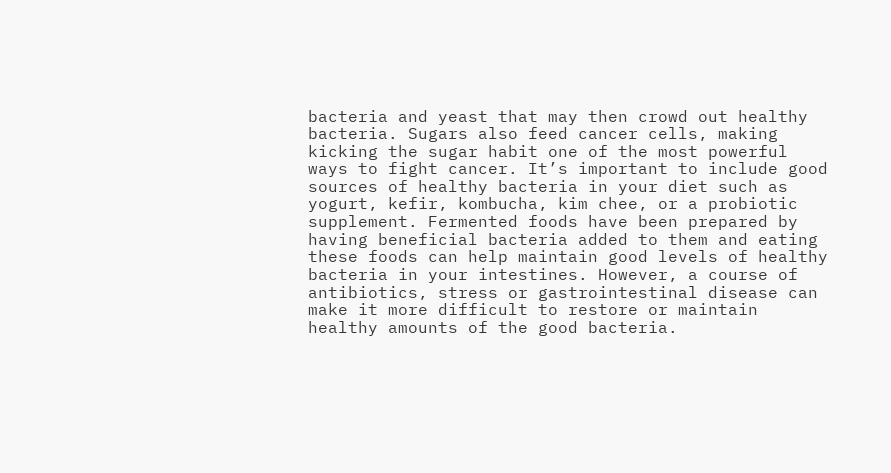bacteria and yeast that may then crowd out healthy bacteria. Sugars also feed cancer cells, making kicking the sugar habit one of the most powerful ways to fight cancer. It’s important to include good sources of healthy bacteria in your diet such as yogurt, kefir, kombucha, kim chee, or a probiotic supplement. Fermented foods have been prepared by having beneficial bacteria added to them and eating these foods can help maintain good levels of healthy bacteria in your intestines. However, a course of antibiotics, stress or gastrointestinal disease can make it more difficult to restore or maintain healthy amounts of the good bacteria.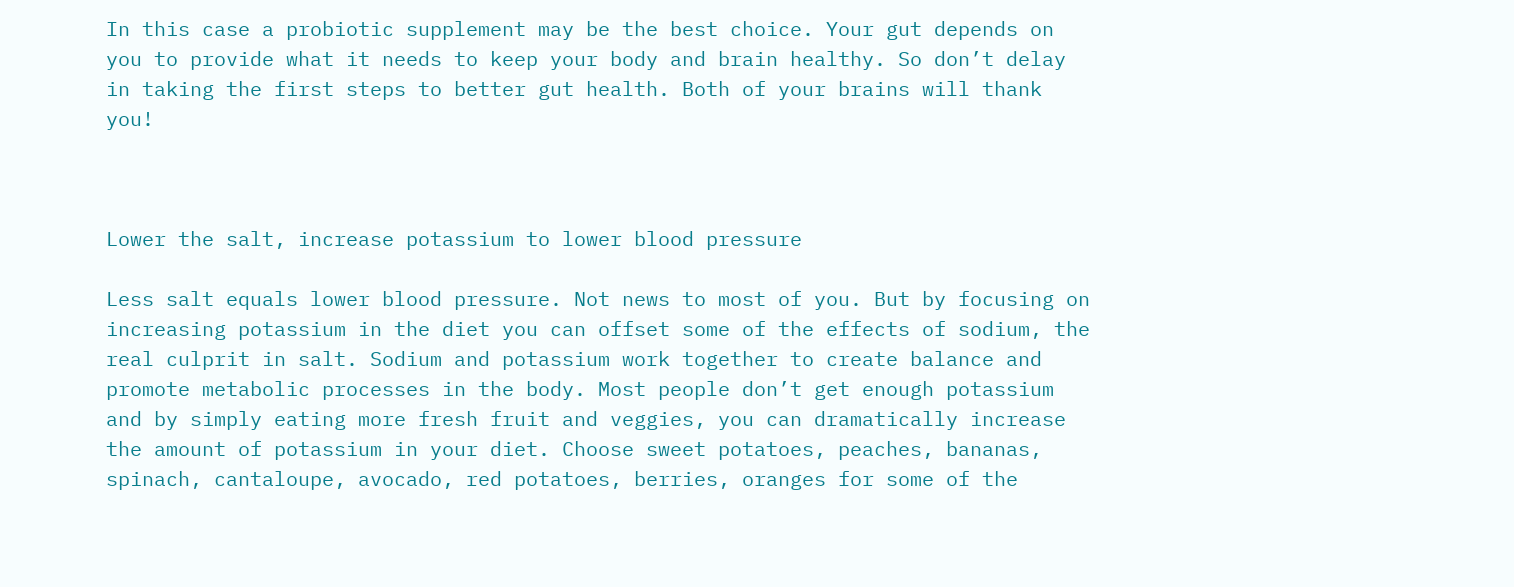In this case a probiotic supplement may be the best choice. Your gut depends on you to provide what it needs to keep your body and brain healthy. So don’t delay in taking the first steps to better gut health. Both of your brains will thank you!



Lower the salt, increase potassium to lower blood pressure

Less salt equals lower blood pressure. Not news to most of you. But by focusing on increasing potassium in the diet you can offset some of the effects of sodium, the real culprit in salt. Sodium and potassium work together to create balance and promote metabolic processes in the body. Most people don’t get enough potassium and by simply eating more fresh fruit and veggies, you can dramatically increase the amount of potassium in your diet. Choose sweet potatoes, peaches, bananas, spinach, cantaloupe, avocado, red potatoes, berries, oranges for some of the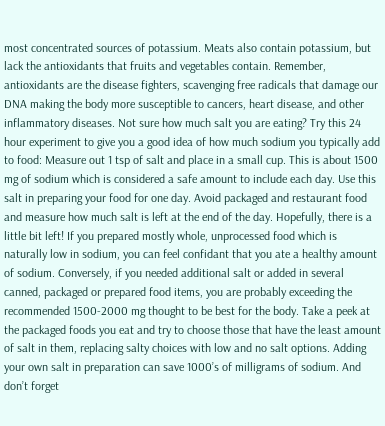most concentrated sources of potassium. Meats also contain potassium, but lack the antioxidants that fruits and vegetables contain. Remember, antioxidants are the disease fighters, scavenging free radicals that damage our DNA making the body more susceptible to cancers, heart disease, and other inflammatory diseases. Not sure how much salt you are eating? Try this 24 hour experiment to give you a good idea of how much sodium you typically add to food: Measure out 1 tsp of salt and place in a small cup. This is about 1500 mg of sodium which is considered a safe amount to include each day. Use this salt in preparing your food for one day. Avoid packaged and restaurant food and measure how much salt is left at the end of the day. Hopefully, there is a little bit left! If you prepared mostly whole, unprocessed food which is naturally low in sodium, you can feel confidant that you ate a healthy amount of sodium. Conversely, if you needed additional salt or added in several canned, packaged or prepared food items, you are probably exceeding the recommended 1500-2000 mg thought to be best for the body. Take a peek at the packaged foods you eat and try to choose those that have the least amount of salt in them, replacing salty choices with low and no salt options. Adding your own salt in preparation can save 1000’s of milligrams of sodium. And don’t forget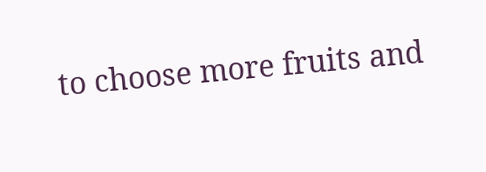to choose more fruits and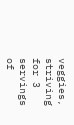veggies, striving for 3 servings of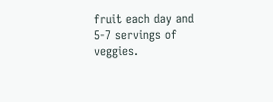fruit each day and 5-7 servings of veggies.